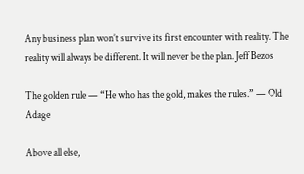Any business plan won’t survive its first encounter with reality. The reality will always be different. It will never be the plan. Jeff Bezos

The golden rule — “He who has the gold, makes the rules.” — Old Adage

Above all else,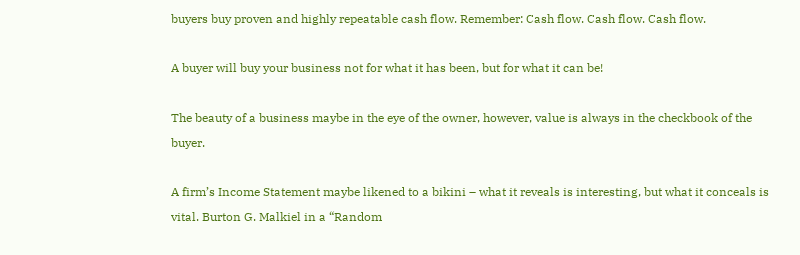buyers buy proven and highly repeatable cash flow. Remember: Cash flow. Cash flow. Cash flow.

A buyer will buy your business not for what it has been, but for what it can be!

The beauty of a business maybe in the eye of the owner, however, value is always in the checkbook of the buyer.

A firm’s Income Statement maybe likened to a bikini – what it reveals is interesting, but what it conceals is vital. Burton G. Malkiel in a “Random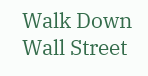Walk Down Wall Street